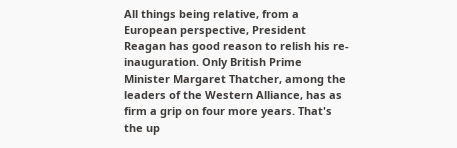All things being relative, from a European perspective, President Reagan has good reason to relish his re-inauguration. Only British Prime Minister Margaret Thatcher, among the leaders of the Western Alliance, has as firm a grip on four more years. That's the up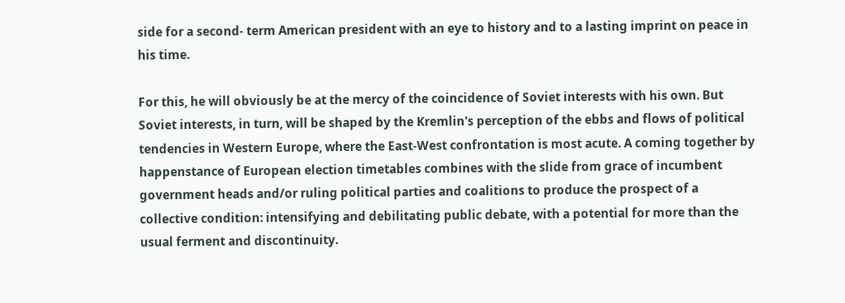side for a second- term American president with an eye to history and to a lasting imprint on peace in his time.

For this, he will obviously be at the mercy of the coincidence of Soviet interests with his own. But Soviet interests, in turn, will be shaped by the Kremlin's perception of the ebbs and flows of political tendencies in Western Europe, where the East-West confrontation is most acute. A coming together by happenstance of European election timetables combines with the slide from grace of incumbent government heads and/or ruling political parties and coalitions to produce the prospect of a collective condition: intensifying and debilitating public debate, with a potential for more than the usual ferment and discontinuity.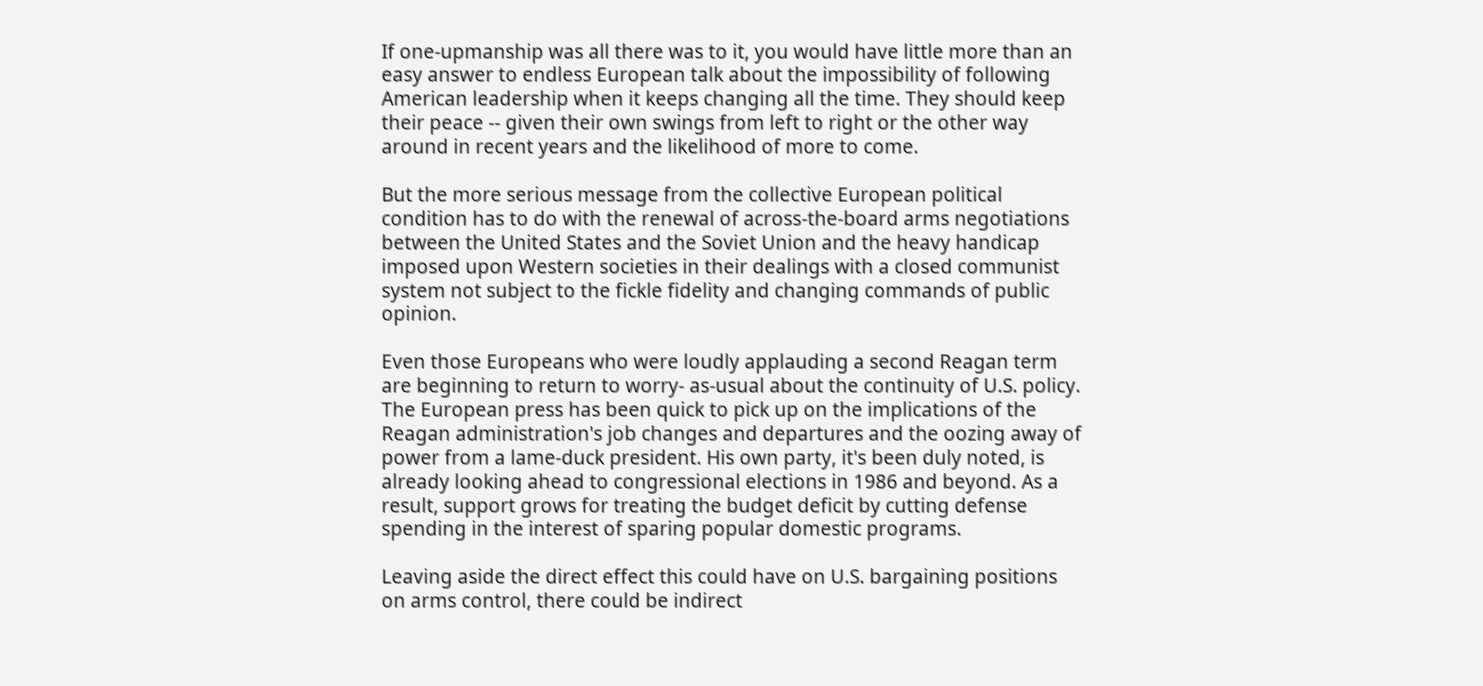If one-upmanship was all there was to it, you would have little more than an easy answer to endless European talk about the impossibility of following American leadership when it keeps changing all the time. They should keep their peace -- given their own swings from left to right or the other way around in recent years and the likelihood of more to come.

But the more serious message from the collective European political condition has to do with the renewal of across-the-board arms negotiations between the United States and the Soviet Union and the heavy handicap imposed upon Western societies in their dealings with a closed communist system not subject to the fickle fidelity and changing commands of public opinion.

Even those Europeans who were loudly applauding a second Reagan term are beginning to return to worry- as-usual about the continuity of U.S. policy. The European press has been quick to pick up on the implications of the Reagan administration's job changes and departures and the oozing away of power from a lame-duck president. His own party, it's been duly noted, is already looking ahead to congressional elections in 1986 and beyond. As a result, support grows for treating the budget deficit by cutting defense spending in the interest of sparing popular domestic programs.

Leaving aside the direct effect this could have on U.S. bargaining positions on arms control, there could be indirect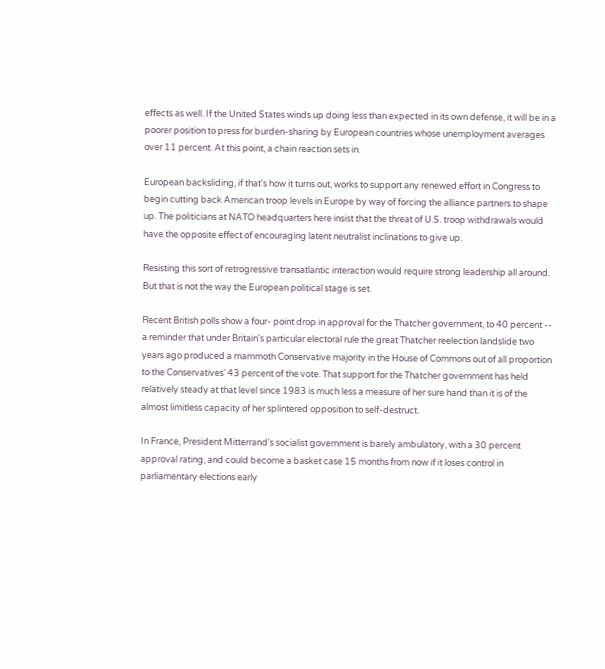effects as well. If the United States winds up doing less than expected in its own defense, it will be in a poorer position to press for burden-sharing by European countries whose unemployment averages over 11 percent. At this point, a chain reaction sets in.

European backsliding, if that's how it turns out, works to support any renewed effort in Congress to begin cutting back American troop levels in Europe by way of forcing the alliance partners to shape up. The politicians at NATO headquarters here insist that the threat of U.S. troop withdrawals would have the opposite effect of encouraging latent neutralist inclinations to give up.

Resisting this sort of retrogressive transatlantic interaction would require strong leadership all around. But that is not the way the European political stage is set.

Recent British polls show a four- point drop in approval for the Thatcher government, to 40 percent -- a reminder that under Britain's particular electoral rule the great Thatcher reelection landslide two years ago produced a mammoth Conservative majority in the House of Commons out of all proportion to the Conservatives' 43 percent of the vote. That support for the Thatcher government has held relatively steady at that level since 1983 is much less a measure of her sure hand than it is of the almost limitless capacity of her splintered opposition to self-destruct.

In France, President Mitterrand's socialist government is barely ambulatory, with a 30 percent approval rating, and could become a basket case 15 months from now if it loses control in parliamentary elections early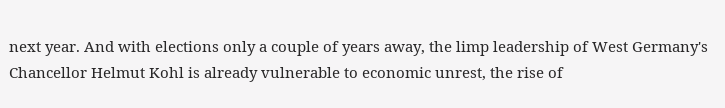next year. And with elections only a couple of years away, the limp leadership of West Germany's Chancellor Helmut Kohl is already vulnerable to economic unrest, the rise of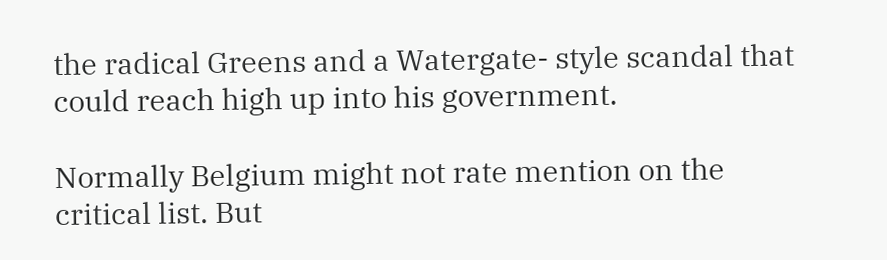the radical Greens and a Watergate- style scandal that could reach high up into his government.

Normally Belgium might not rate mention on the critical list. But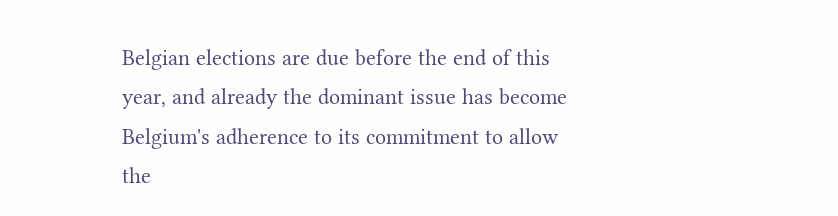Belgian elections are due before the end of this year, and already the dominant issue has become Belgium's adherence to its commitment to allow the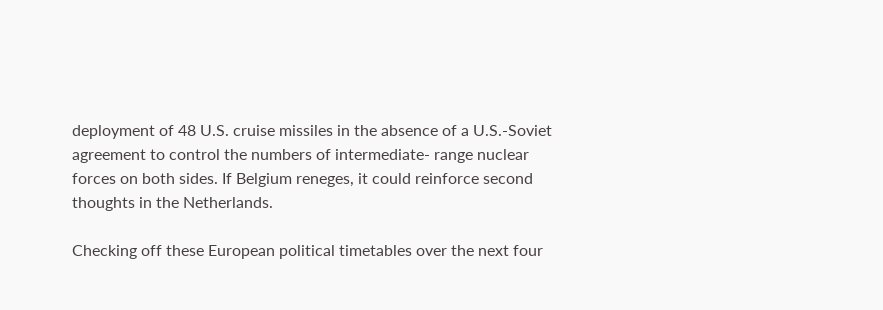deployment of 48 U.S. cruise missiles in the absence of a U.S.-Soviet agreement to control the numbers of intermediate- range nuclear forces on both sides. If Belgium reneges, it could reinforce second thoughts in the Netherlands.

Checking off these European political timetables over the next four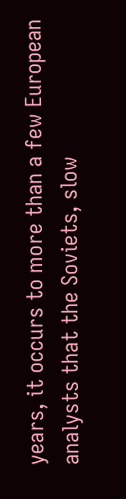years, it occurs to more than a few European analysts that the Soviets, slow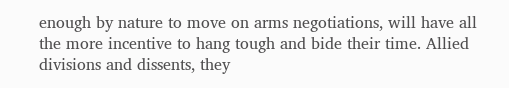enough by nature to move on arms negotiations, will have all the more incentive to hang tough and bide their time. Allied divisions and dissents, they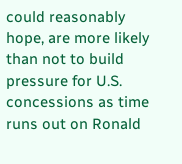could reasonably hope, are more likely than not to build pressure for U.S. concessions as time runs out on Ronald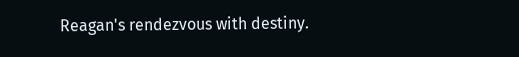Reagan's rendezvous with destiny.